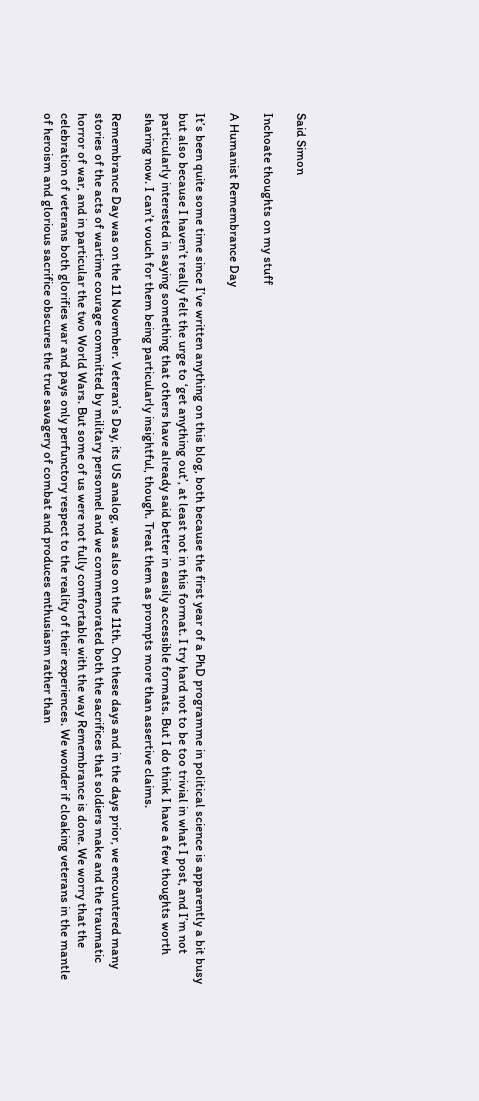Said Simon

Inchoate thoughts on my stuff

A Humanist Remembrance Day

It’s been quite some time since I’ve written anything on this blog, both because the first year of a PhD programme in political science is apparently a bit busy but also because I haven’t really felt the urge to ‘get anything out’, at least not in this format. I try hard not to be too trivial in what I post, and I’m not particularly interested in saying something that others have already said better in easily accessible formats. But I do think I have a few thoughts worth sharing now. I can’t vouch for them being particularly insightful, though. Treat them as prompts more than assertive claims.

Remembrance Day was on the 11 November. Veteran’s Day, its US analog, was also on the 11th. On these days and in the days prior, we encountered many stories of the acts of wartime courage committed by military personnel and we commemorated both the sacrifices that soldiers make and the traumatic horror of war, and in particular the two World Wars. But some of us were not fully comfortable with the way Remembrance is done. We worry that the celebration of veterans both glorifies war and pays only perfunctory respect to the reality of their experiences. We wonder if cloaking veterans in the mantle of heroism and glorious sacrifice obscures the true savagery of combat and produces enthusiasm rather than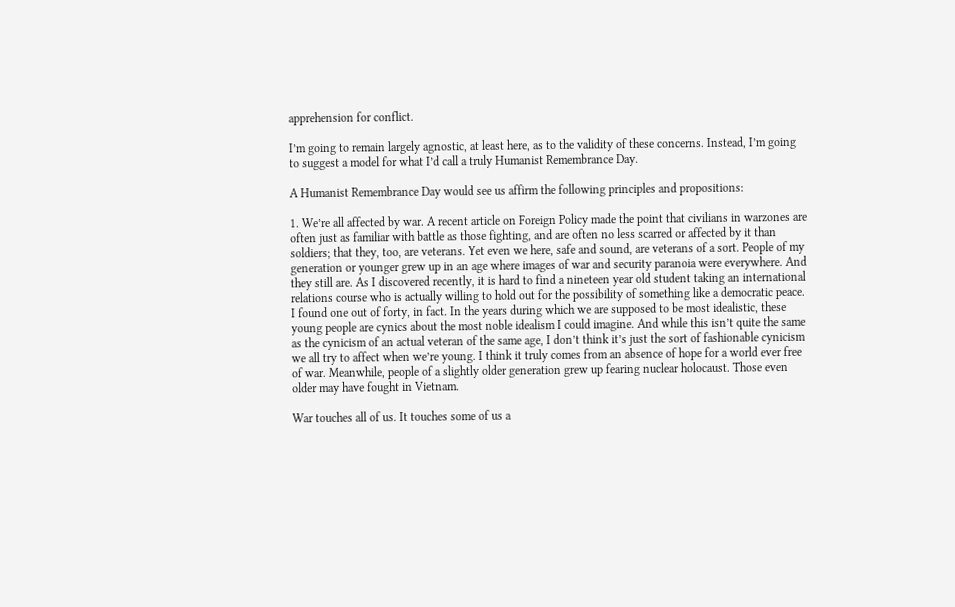apprehension for conflict.

I’m going to remain largely agnostic, at least here, as to the validity of these concerns. Instead, I’m going to suggest a model for what I’d call a truly Humanist Remembrance Day.

A Humanist Remembrance Day would see us affirm the following principles and propositions:

1. We’re all affected by war. A recent article on Foreign Policy made the point that civilians in warzones are often just as familiar with battle as those fighting, and are often no less scarred or affected by it than soldiers; that they, too, are veterans. Yet even we here, safe and sound, are veterans of a sort. People of my generation or younger grew up in an age where images of war and security paranoia were everywhere. And they still are. As I discovered recently, it is hard to find a nineteen year old student taking an international relations course who is actually willing to hold out for the possibility of something like a democratic peace. I found one out of forty, in fact. In the years during which we are supposed to be most idealistic, these young people are cynics about the most noble idealism I could imagine. And while this isn’t quite the same as the cynicism of an actual veteran of the same age, I don’t think it’s just the sort of fashionable cynicism we all try to affect when we’re young. I think it truly comes from an absence of hope for a world ever free of war. Meanwhile, people of a slightly older generation grew up fearing nuclear holocaust. Those even older may have fought in Vietnam.

War touches all of us. It touches some of us a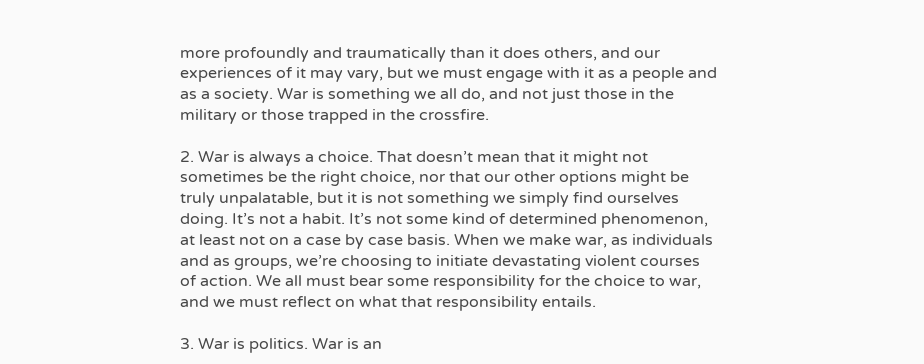more profoundly and traumatically than it does others, and our experiences of it may vary, but we must engage with it as a people and as a society. War is something we all do, and not just those in the military or those trapped in the crossfire.

2. War is always a choice. That doesn’t mean that it might not sometimes be the right choice, nor that our other options might be truly unpalatable, but it is not something we simply find ourselves doing. It’s not a habit. It’s not some kind of determined phenomenon, at least not on a case by case basis. When we make war, as individuals and as groups, we’re choosing to initiate devastating violent courses of action. We all must bear some responsibility for the choice to war, and we must reflect on what that responsibility entails.

3. War is politics. War is an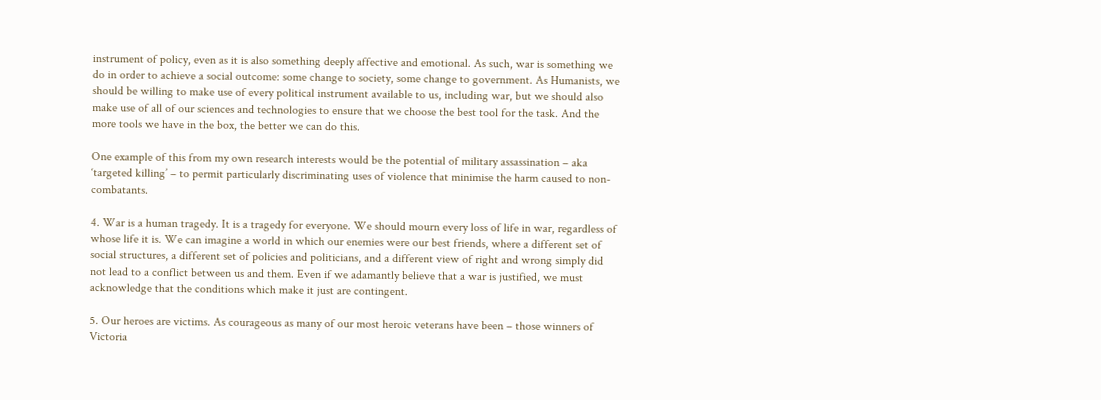instrument of policy, even as it is also something deeply affective and emotional. As such, war is something we do in order to achieve a social outcome: some change to society, some change to government. As Humanists, we should be willing to make use of every political instrument available to us, including war, but we should also make use of all of our sciences and technologies to ensure that we choose the best tool for the task. And the more tools we have in the box, the better we can do this.

One example of this from my own research interests would be the potential of military assassination – aka ‘targeted killing’ – to permit particularly discriminating uses of violence that minimise the harm caused to non-combatants.

4. War is a human tragedy. It is a tragedy for everyone. We should mourn every loss of life in war, regardless of whose life it is. We can imagine a world in which our enemies were our best friends, where a different set of social structures, a different set of policies and politicians, and a different view of right and wrong simply did not lead to a conflict between us and them. Even if we adamantly believe that a war is justified, we must acknowledge that the conditions which make it just are contingent.

5. Our heroes are victims. As courageous as many of our most heroic veterans have been – those winners of Victoria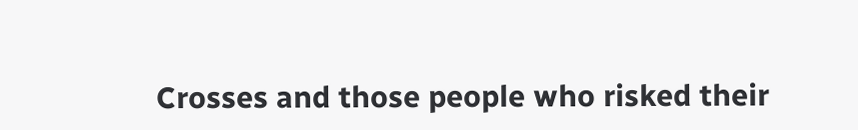Crosses and those people who risked their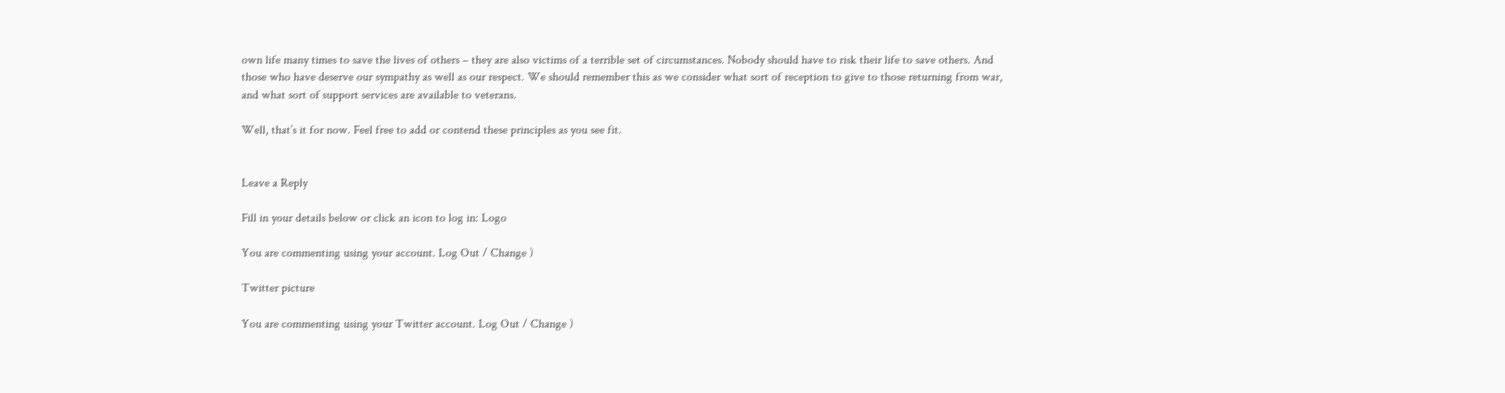own life many times to save the lives of others – they are also victims of a terrible set of circumstances. Nobody should have to risk their life to save others. And those who have deserve our sympathy as well as our respect. We should remember this as we consider what sort of reception to give to those returning from war, and what sort of support services are available to veterans.

Well, that’s it for now. Feel free to add or contend these principles as you see fit.


Leave a Reply

Fill in your details below or click an icon to log in: Logo

You are commenting using your account. Log Out / Change )

Twitter picture

You are commenting using your Twitter account. Log Out / Change )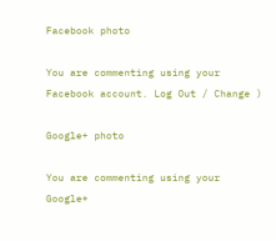Facebook photo

You are commenting using your Facebook account. Log Out / Change )

Google+ photo

You are commenting using your Google+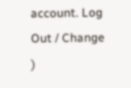account. Log Out / Change )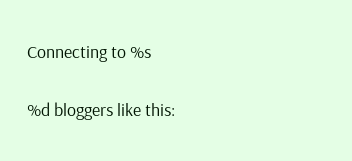Connecting to %s

%d bloggers like this: